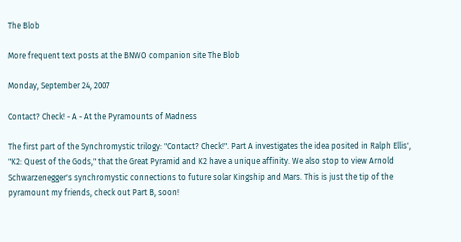The Blob

More frequent text posts at the BNWO companion site The Blob

Monday, September 24, 2007

Contact? Check! - A - At the Pyramounts of Madness

The first part of the Synchromystic trilogy: "Contact? Check!". Part A investigates the idea posited in Ralph Ellis', "K2: Quest of the Gods," that the Great Pyramid and K2 have a unique affinity. We also stop to view Arnold Schwarzenegger's synchromystic connections to future solar Kingship and Mars. This is just the tip of the pyramount my friends, check out Part B, soon!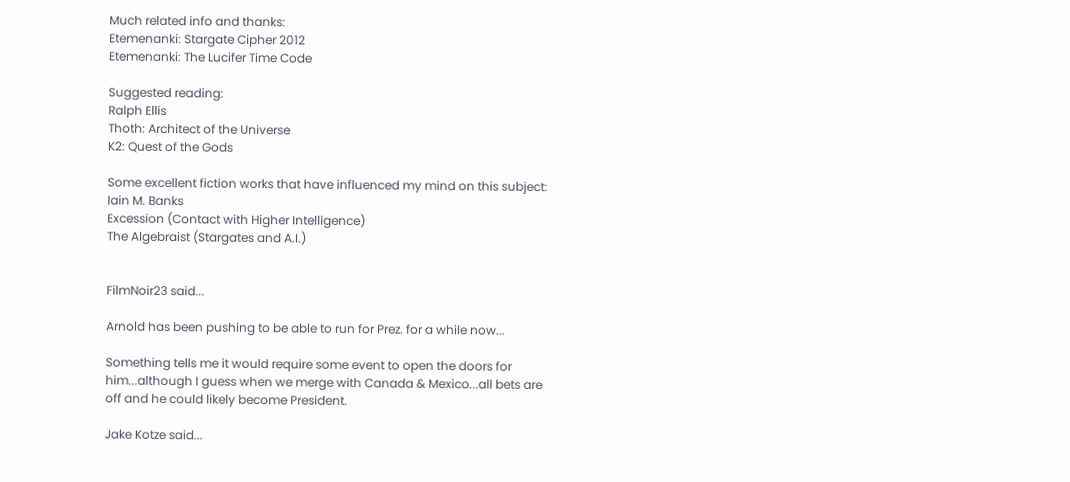Much related info and thanks:
Etemenanki: Stargate Cipher 2012
Etemenanki: The Lucifer Time Code

Suggested reading:
Ralph Ellis
Thoth: Architect of the Universe
K2: Quest of the Gods

Some excellent fiction works that have influenced my mind on this subject:
Iain M. Banks
Excession (Contact with Higher Intelligence)
The Algebraist (Stargates and A.I.)


FilmNoir23 said...

Arnold has been pushing to be able to run for Prez. for a while now...

Something tells me it would require some event to open the doors for him...although I guess when we merge with Canada & Mexico...all bets are off and he could likely become President.

Jake Kotze said...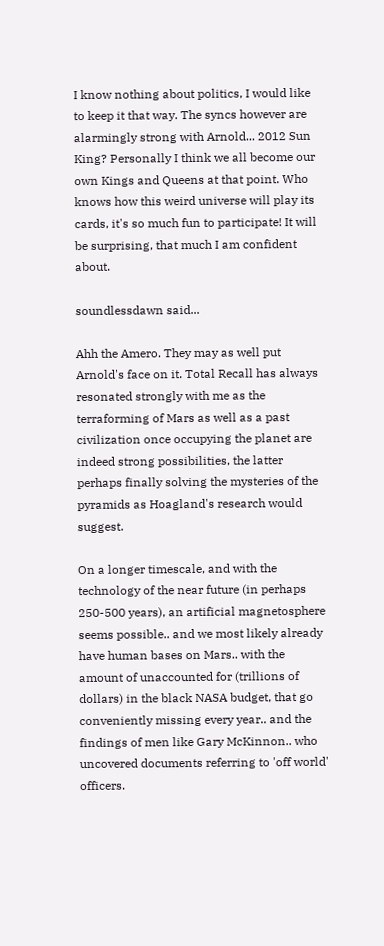I know nothing about politics, I would like to keep it that way. The syncs however are alarmingly strong with Arnold... 2012 Sun King? Personally I think we all become our own Kings and Queens at that point. Who knows how this weird universe will play its cards, it's so much fun to participate! It will be surprising, that much I am confident about.

soundlessdawn said...

Ahh the Amero. They may as well put Arnold's face on it. Total Recall has always resonated strongly with me as the terraforming of Mars as well as a past civilization once occupying the planet are indeed strong possibilities, the latter perhaps finally solving the mysteries of the pyramids as Hoagland's research would suggest.

On a longer timescale, and with the technology of the near future (in perhaps 250-500 years), an artificial magnetosphere seems possible.. and we most likely already have human bases on Mars.. with the amount of unaccounted for (trillions of dollars) in the black NASA budget, that go conveniently missing every year.. and the findings of men like Gary McKinnon.. who uncovered documents referring to 'off world' officers.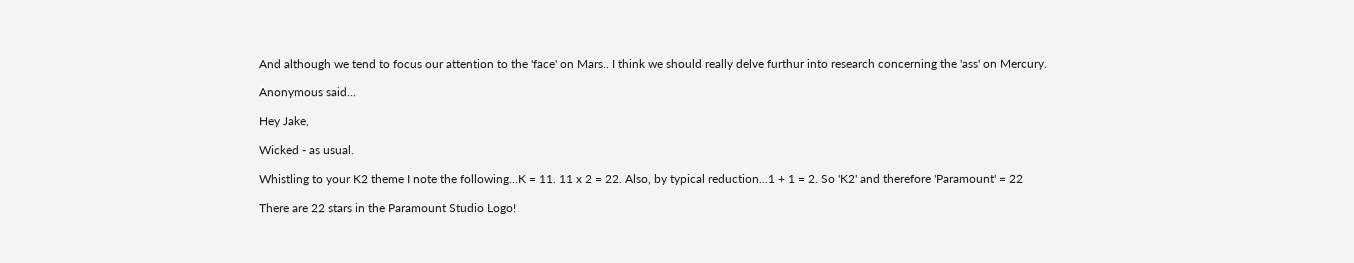And although we tend to focus our attention to the 'face' on Mars.. I think we should really delve furthur into research concerning the 'ass' on Mercury.

Anonymous said...

Hey Jake,

Wicked - as usual.

Whistling to your K2 theme I note the following...K = 11. 11 x 2 = 22. Also, by typical reduction...1 + 1 = 2. So 'K2' and therefore 'Paramount' = 22

There are 22 stars in the Paramount Studio Logo!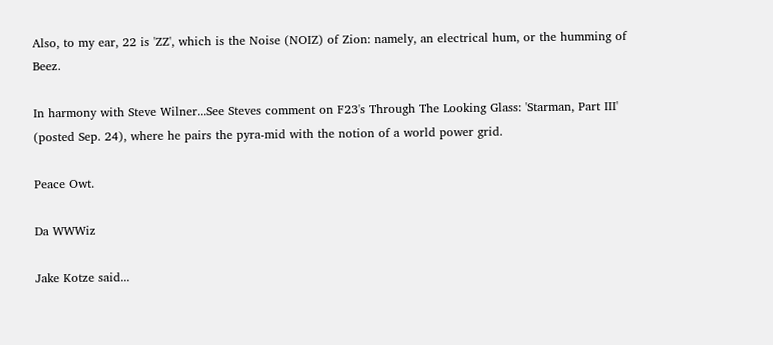Also, to my ear, 22 is 'ZZ', which is the Noise (NOIZ) of Zion: namely, an electrical hum, or the humming of Beez.

In harmony with Steve Wilner...See Steves comment on F23's Through The Looking Glass: 'Starman, Part III' (posted Sep. 24), where he pairs the pyra-mid with the notion of a world power grid.

Peace Owt.

Da WWWiz

Jake Kotze said...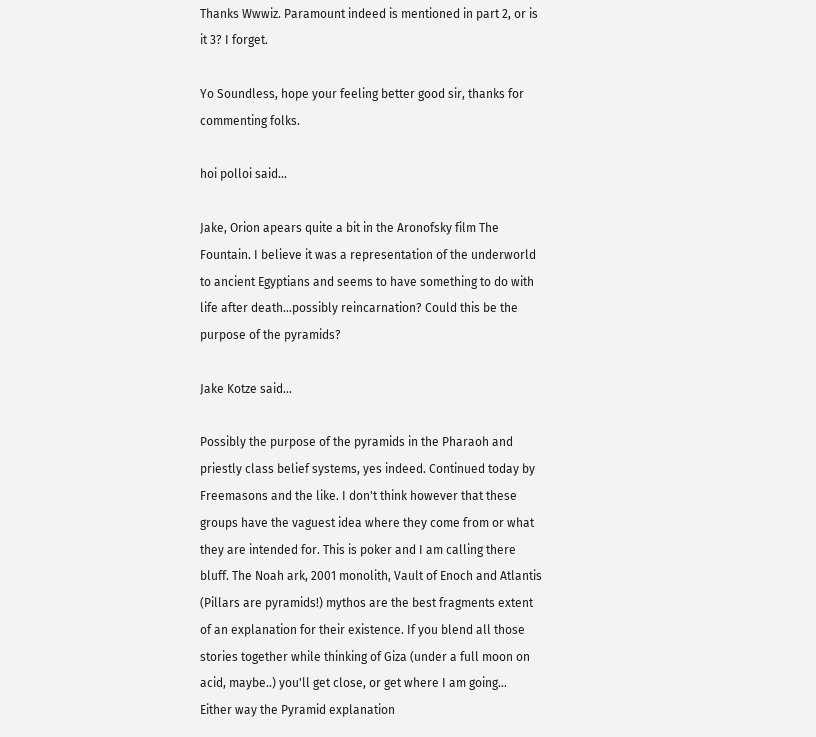Thanks Wwwiz. Paramount indeed is mentioned in part 2, or is it 3? I forget.

Yo Soundless, hope your feeling better good sir, thanks for commenting folks.

hoi polloi said...

Jake, Orion apears quite a bit in the Aronofsky film The Fountain. I believe it was a representation of the underworld to ancient Egyptians and seems to have something to do with life after death...possibly reincarnation? Could this be the purpose of the pyramids?

Jake Kotze said...

Possibly the purpose of the pyramids in the Pharaoh and priestly class belief systems, yes indeed. Continued today by Freemasons and the like. I don't think however that these groups have the vaguest idea where they come from or what they are intended for. This is poker and I am calling there bluff. The Noah ark, 2001 monolith, Vault of Enoch and Atlantis (Pillars are pyramids!) mythos are the best fragments extent of an explanation for their existence. If you blend all those stories together while thinking of Giza (under a full moon on acid, maybe..) you'll get close, or get where I am going...
Either way the Pyramid explanation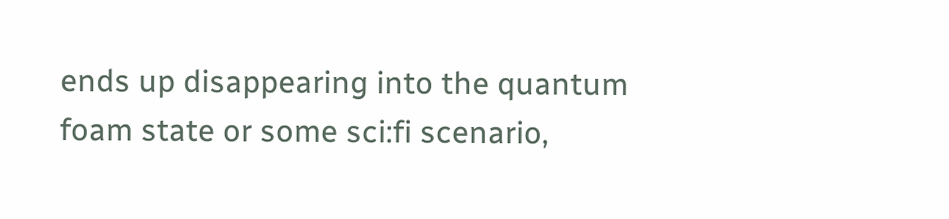ends up disappearing into the quantum foam state or some sci:fi scenario,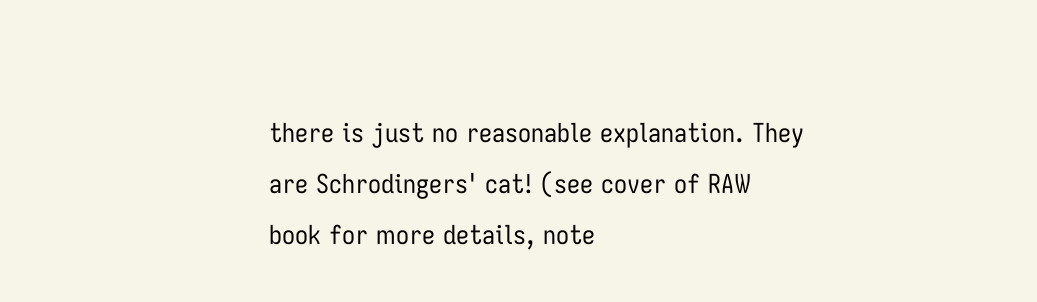there is just no reasonable explanation. They are Schrodingers' cat! (see cover of RAW book for more details, note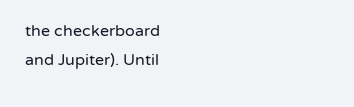the checkerboard and Jupiter). Until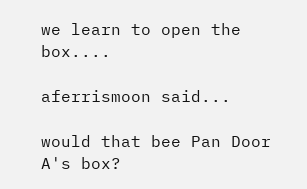we learn to open the box....

aferrismoon said...

would that bee Pan Door A's box?